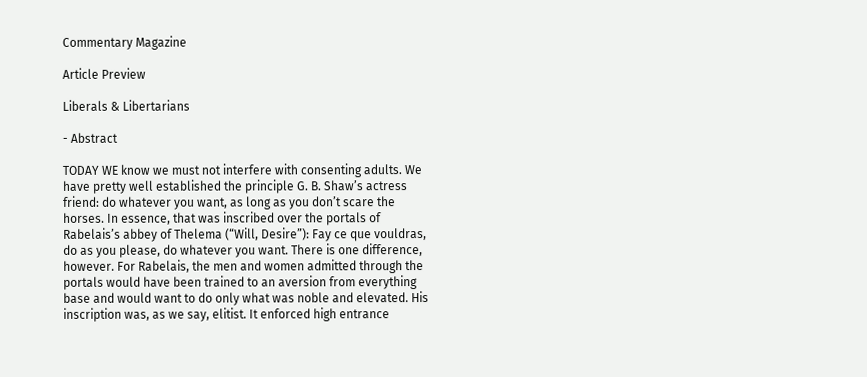Commentary Magazine

Article Preview

Liberals & Libertarians

- Abstract

TODAY WE know we must not interfere with consenting adults. We have pretty well established the principle G. B. Shaw’s actress friend: do whatever you want, as long as you don’t scare the horses. In essence, that was inscribed over the portals of Rabelais’s abbey of Thelema (“Will, Desire”): Fay ce que vouldras, do as you please, do whatever you want. There is one difference, however. For Rabelais, the men and women admitted through the portals would have been trained to an aversion from everything base and would want to do only what was noble and elevated. His inscription was, as we say, elitist. It enforced high entrance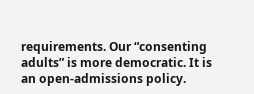requirements. Our “consenting adults” is more democratic. It is an open-admissions policy.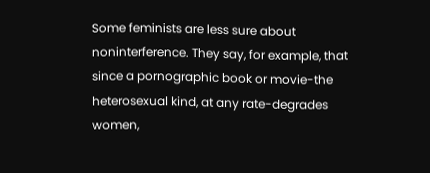Some feminists are less sure about noninterference. They say, for example, that since a pornographic book or movie-the heterosexual kind, at any rate-degrades women,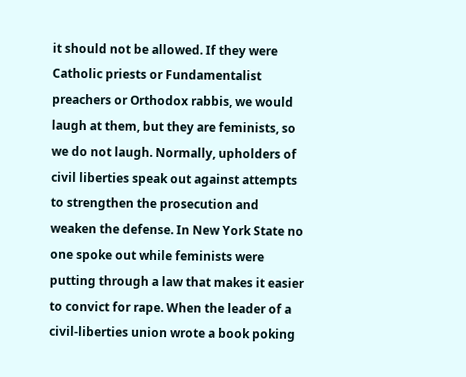it should not be allowed. If they were Catholic priests or Fundamentalist preachers or Orthodox rabbis, we would laugh at them, but they are feminists, so we do not laugh. Normally, upholders of civil liberties speak out against attempts to strengthen the prosecution and weaken the defense. In New York State no one spoke out while feminists were putting through a law that makes it easier to convict for rape. When the leader of a civil-liberties union wrote a book poking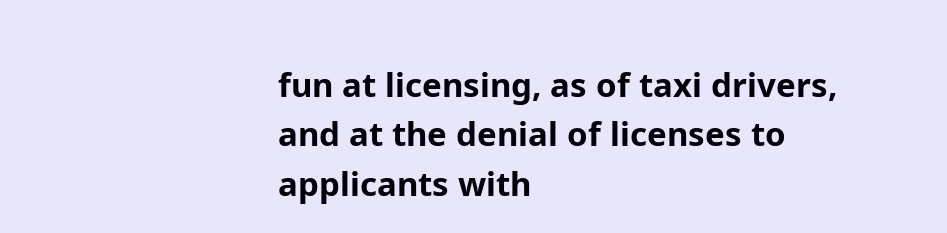fun at licensing, as of taxi drivers, and at the denial of licenses to applicants with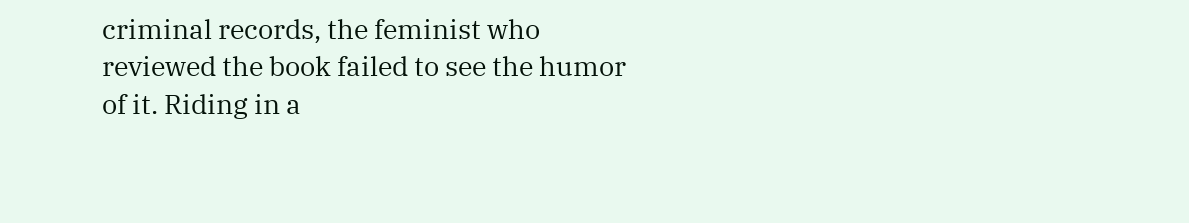criminal records, the feminist who reviewed the book failed to see the humor of it. Riding in a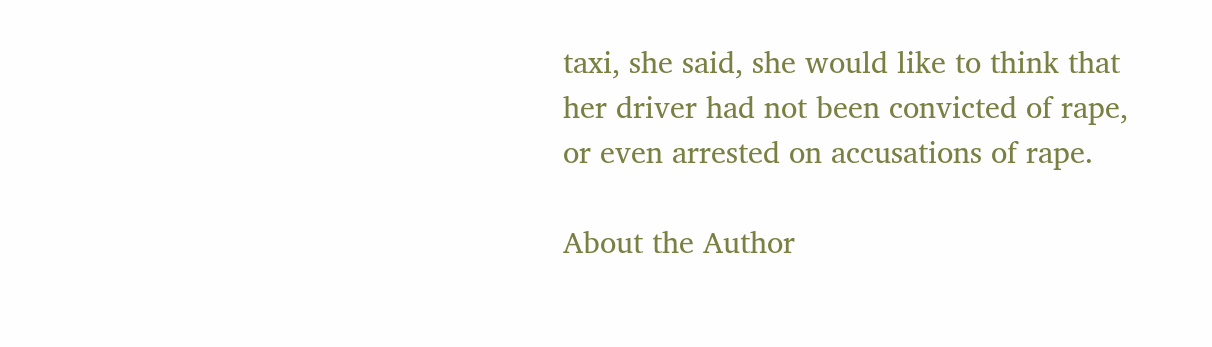taxi, she said, she would like to think that her driver had not been convicted of rape, or even arrested on accusations of rape.

About the Author